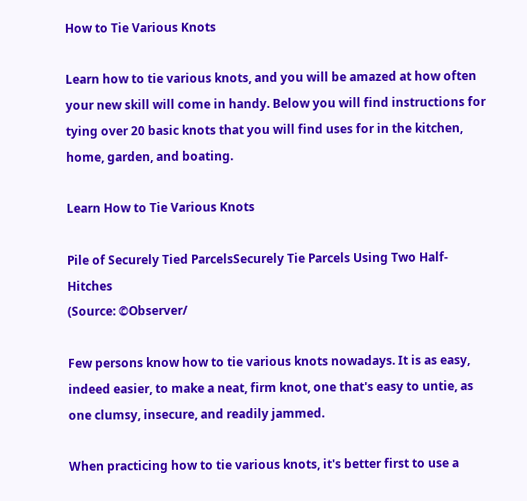How to Tie Various Knots

Learn how to tie various knots, and you will be amazed at how often your new skill will come in handy. Below you will find instructions for tying over 20 basic knots that you will find uses for in the kitchen, home, garden, and boating.

Learn How to Tie Various Knots

Pile of Securely Tied ParcelsSecurely Tie Parcels Using Two Half-Hitches
(Source: ©Observer/

Few persons know how to tie various knots nowadays. It is as easy, indeed easier, to make a neat, firm knot, one that's easy to untie, as one clumsy, insecure, and readily jammed.

When practicing how to tie various knots, it's better first to use a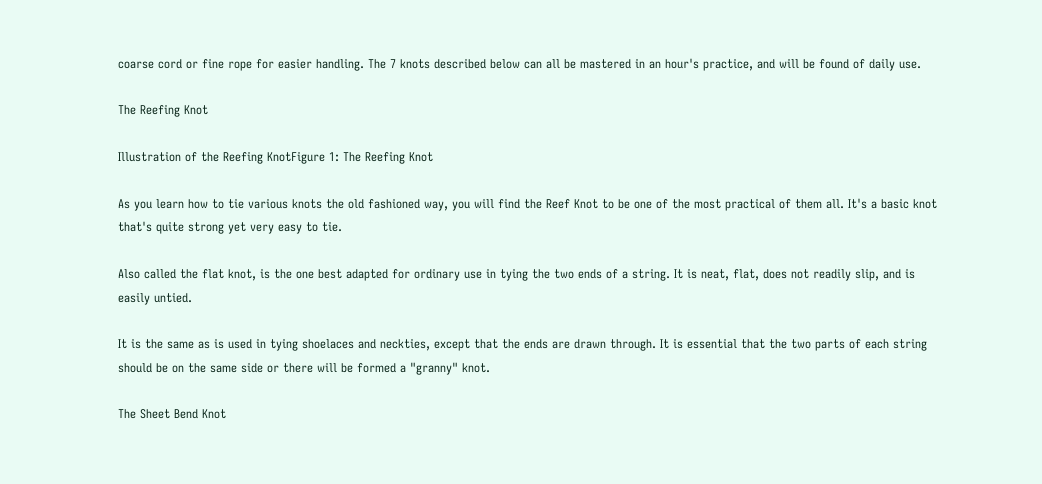coarse cord or fine rope for easier handling. The 7 knots described below can all be mastered in an hour's practice, and will be found of daily use.

The Reefing Knot

Illustration of the Reefing KnotFigure 1: The Reefing Knot

As you learn how to tie various knots the old fashioned way, you will find the Reef Knot to be one of the most practical of them all. It's a basic knot that's quite strong yet very easy to tie.

Also called the flat knot, is the one best adapted for ordinary use in tying the two ends of a string. It is neat, flat, does not readily slip, and is easily untied.

It is the same as is used in tying shoelaces and neckties, except that the ends are drawn through. It is essential that the two parts of each string should be on the same side or there will be formed a "granny" knot.

The Sheet Bend Knot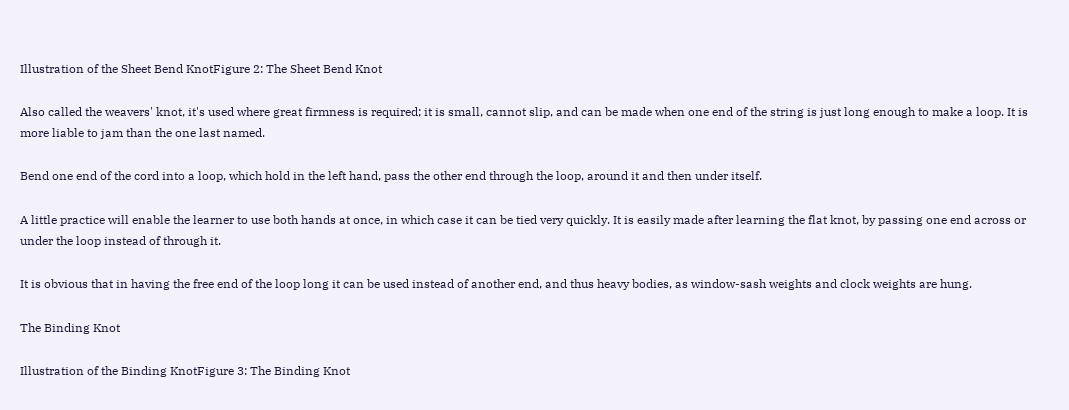Illustration of the Sheet Bend KnotFigure 2: The Sheet Bend Knot

Also called the weavers' knot, it's used where great firmness is required; it is small, cannot slip, and can be made when one end of the string is just long enough to make a loop. It is more liable to jam than the one last named.

Bend one end of the cord into a loop, which hold in the left hand, pass the other end through the loop, around it and then under itself.

A little practice will enable the learner to use both hands at once, in which case it can be tied very quickly. It is easily made after learning the flat knot, by passing one end across or under the loop instead of through it.

It is obvious that in having the free end of the loop long it can be used instead of another end, and thus heavy bodies, as window-sash weights and clock weights are hung.

The Binding Knot

Illustration of the Binding KnotFigure 3: The Binding Knot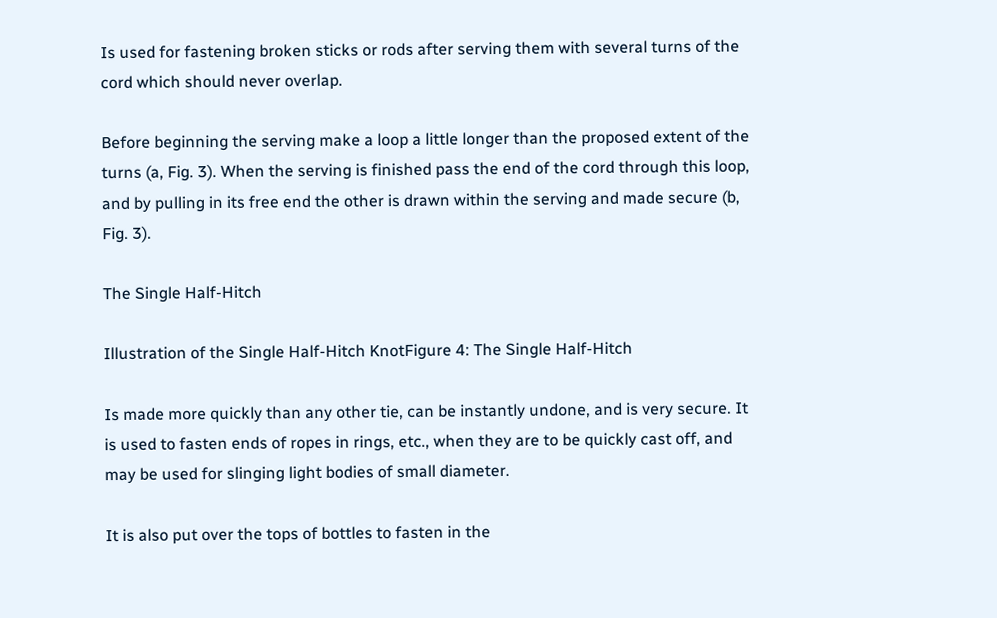Is used for fastening broken sticks or rods after serving them with several turns of the cord which should never overlap.

Before beginning the serving make a loop a little longer than the proposed extent of the turns (a, Fig. 3). When the serving is finished pass the end of the cord through this loop, and by pulling in its free end the other is drawn within the serving and made secure (b, Fig. 3).

The Single Half-Hitch

Illustration of the Single Half-Hitch KnotFigure 4: The Single Half-Hitch

Is made more quickly than any other tie, can be instantly undone, and is very secure. It is used to fasten ends of ropes in rings, etc., when they are to be quickly cast off, and may be used for slinging light bodies of small diameter.

It is also put over the tops of bottles to fasten in the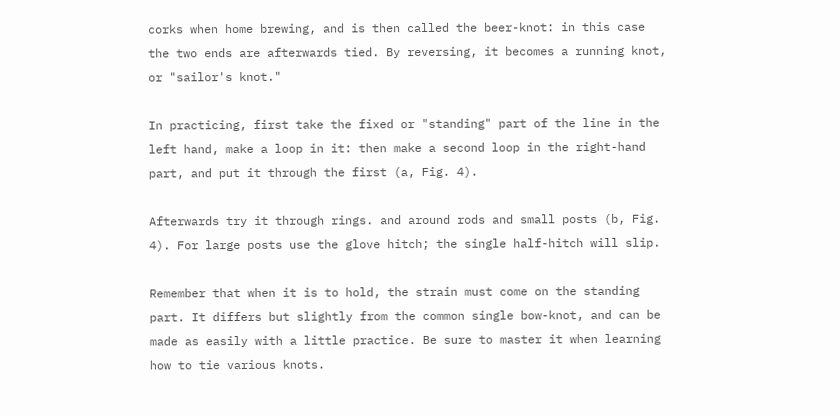corks when home brewing, and is then called the beer-knot: in this case the two ends are afterwards tied. By reversing, it becomes a running knot, or "sailor's knot."

In practicing, first take the fixed or "standing" part of the line in the left hand, make a loop in it: then make a second loop in the right-hand part, and put it through the first (a, Fig. 4).

Afterwards try it through rings. and around rods and small posts (b, Fig. 4). For large posts use the glove hitch; the single half-hitch will slip.

Remember that when it is to hold, the strain must come on the standing part. It differs but slightly from the common single bow-knot, and can be made as easily with a little practice. Be sure to master it when learning how to tie various knots.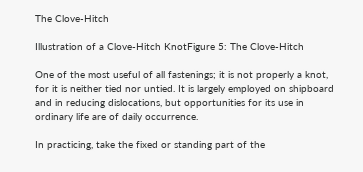The Clove-Hitch

Illustration of a Clove-Hitch KnotFigure 5: The Clove-Hitch

One of the most useful of all fastenings; it is not properly a knot, for it is neither tied nor untied. It is largely employed on shipboard and in reducing dislocations, but opportunities for its use in ordinary life are of daily occurrence.

In practicing, take the fixed or standing part of the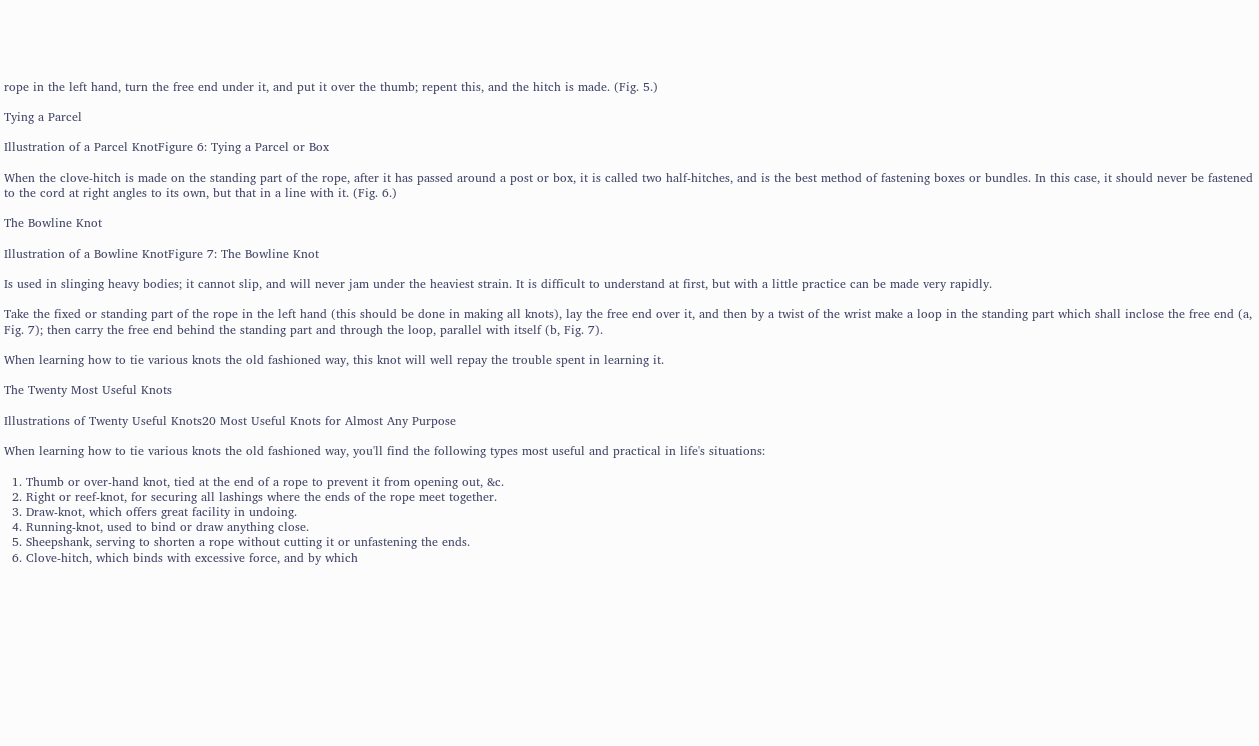rope in the left hand, turn the free end under it, and put it over the thumb; repent this, and the hitch is made. (Fig. 5.)

Tying a Parcel

Illustration of a Parcel KnotFigure 6: Tying a Parcel or Box

When the clove-hitch is made on the standing part of the rope, after it has passed around a post or box, it is called two half-hitches, and is the best method of fastening boxes or bundles. In this case, it should never be fastened to the cord at right angles to its own, but that in a line with it. (Fig. 6.)

The Bowline Knot

Illustration of a Bowline KnotFigure 7: The Bowline Knot

Is used in slinging heavy bodies; it cannot slip, and will never jam under the heaviest strain. It is difficult to understand at first, but with a little practice can be made very rapidly.

Take the fixed or standing part of the rope in the left hand (this should be done in making all knots), lay the free end over it, and then by a twist of the wrist make a loop in the standing part which shall inclose the free end (a, Fig. 7); then carry the free end behind the standing part and through the loop, parallel with itself (b, Fig. 7).

When learning how to tie various knots the old fashioned way, this knot will well repay the trouble spent in learning it.

The Twenty Most Useful Knots

Illustrations of Twenty Useful Knots20 Most Useful Knots for Almost Any Purpose

When learning how to tie various knots the old fashioned way, you'll find the following types most useful and practical in life's situations:

  1. Thumb or over-hand knot, tied at the end of a rope to prevent it from opening out, &c.
  2. Right or reef-knot, for securing all lashings where the ends of the rope meet together.
  3. Draw-knot, which offers great facility in undoing.
  4. Running-knot, used to bind or draw anything close.
  5. Sheepshank, serving to shorten a rope without cutting it or unfastening the ends.
  6. Clove-hitch, which binds with excessive force, and by which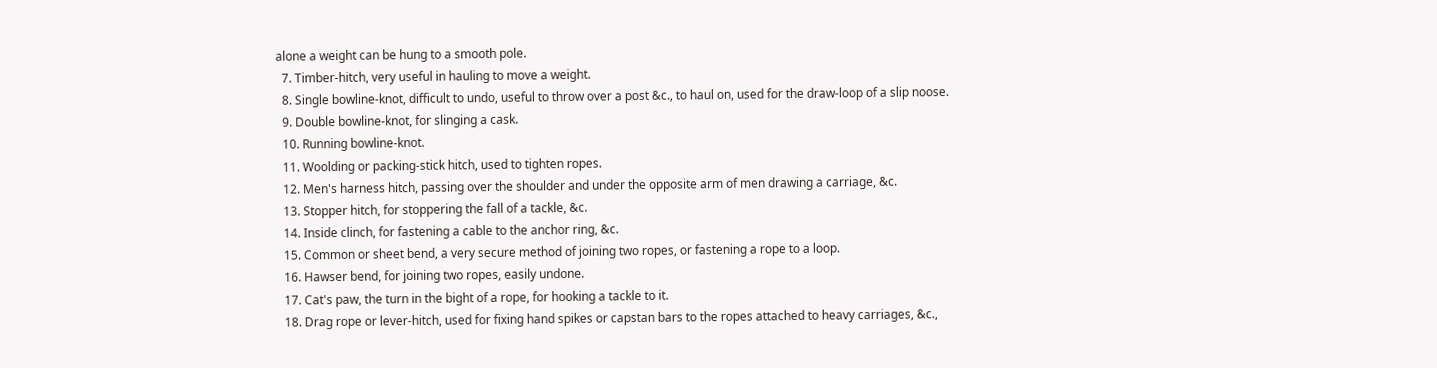alone a weight can be hung to a smooth pole.
  7. Timber-hitch, very useful in hauling to move a weight.
  8. Single bowline-knot, difficult to undo, useful to throw over a post &c., to haul on, used for the draw-loop of a slip noose.
  9. Double bowline-knot, for slinging a cask.
  10. Running bowline-knot.
  11. Woolding or packing-stick hitch, used to tighten ropes.
  12. Men's harness hitch, passing over the shoulder and under the opposite arm of men drawing a carriage, &c.
  13. Stopper hitch, for stoppering the fall of a tackle, &c.
  14. Inside clinch, for fastening a cable to the anchor ring, &c.
  15. Common or sheet bend, a very secure method of joining two ropes, or fastening a rope to a loop.
  16. Hawser bend, for joining two ropes, easily undone.
  17. Cat's paw, the turn in the bight of a rope, for hooking a tackle to it.
  18. Drag rope or lever-hitch, used for fixing hand spikes or capstan bars to the ropes attached to heavy carriages, &c.,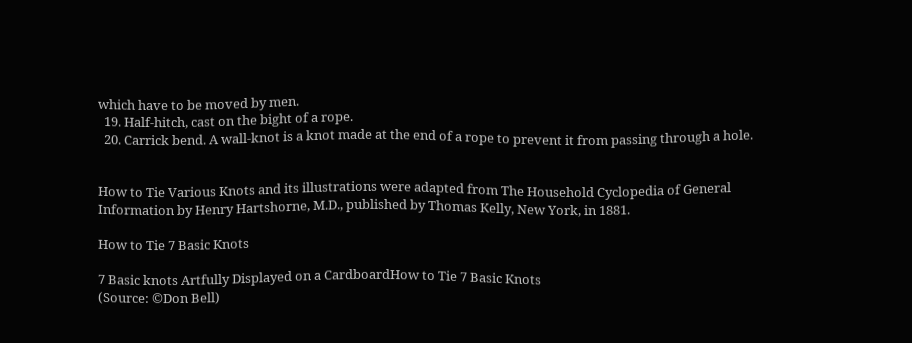which have to be moved by men.
  19. Half-hitch, cast on the bight of a rope.
  20. Carrick bend. A wall-knot is a knot made at the end of a rope to prevent it from passing through a hole.


How to Tie Various Knots and its illustrations were adapted from The Household Cyclopedia of General Information by Henry Hartshorne, M.D., published by Thomas Kelly, New York, in 1881.

How to Tie 7 Basic Knots

7 Basic knots Artfully Displayed on a CardboardHow to Tie 7 Basic Knots
(Source: ©Don Bell)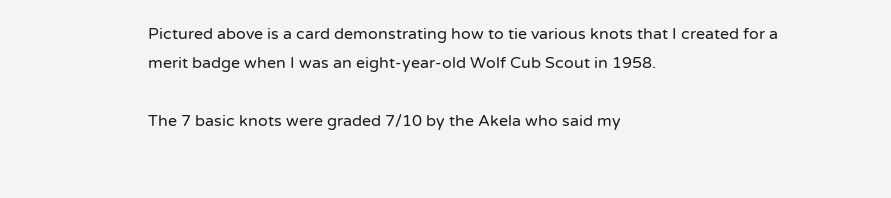Pictured above is a card demonstrating how to tie various knots that I created for a merit badge when I was an eight-year-old Wolf Cub Scout in 1958.

The 7 basic knots were graded 7/10 by the Akela who said my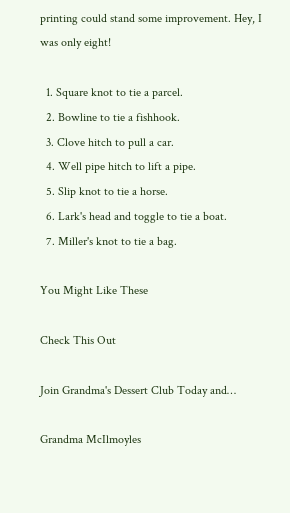printing could stand some improvement. Hey, I was only eight!

  1. Square knot to tie a parcel.
  2. Bowline to tie a fishhook.
  3. Clove hitch to pull a car.
  4. Well pipe hitch to lift a pipe.
  5. Slip knot to tie a horse.
  6. Lark's head and toggle to tie a boat.
  7. Miller's knot to tie a bag.

You Might Like These

Check This Out

Join Grandma's Dessert Club Today and…

Grandma McIlmoyles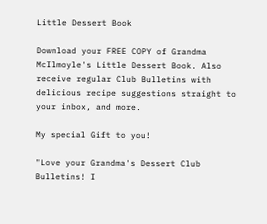Little Dessert Book

Download your FREE COPY of Grandma McIlmoyle's Little Dessert Book. Also receive regular Club Bulletins with delicious recipe suggestions straight to your inbox, and more.

My special Gift to you!

"Love your Grandma's Dessert Club Bulletins! I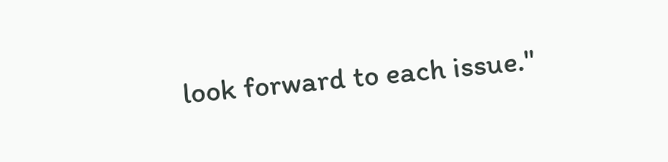look forward to each issue."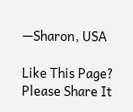—Sharon, USA

Like This Page? Please Share It